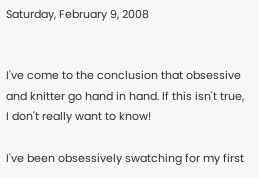Saturday, February 9, 2008


I've come to the conclusion that obsessive and knitter go hand in hand. If this isn't true, I don't really want to know!

I've been obsessively swatching for my first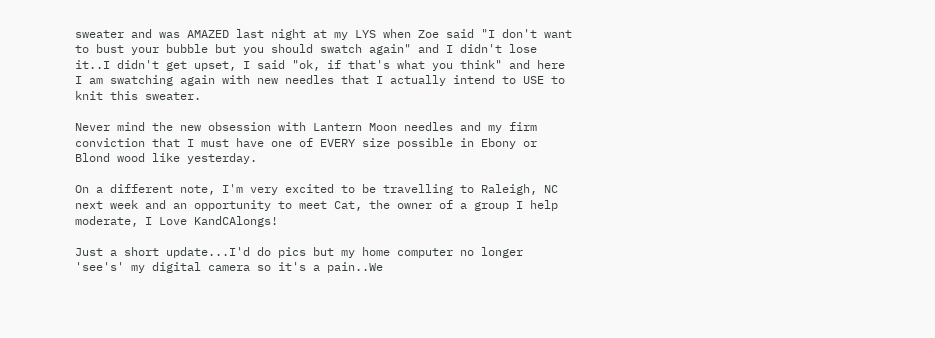sweater and was AMAZED last night at my LYS when Zoe said "I don't want to bust your bubble but you should swatch again" and I didn't lose it..I didn't get upset, I said "ok, if that's what you think" and here I am swatching again with new needles that I actually intend to USE to knit this sweater.

Never mind the new obsession with Lantern Moon needles and my firm conviction that I must have one of EVERY size possible in Ebony or Blond wood like yesterday.

On a different note, I'm very excited to be travelling to Raleigh, NC next week and an opportunity to meet Cat, the owner of a group I help moderate, I Love KandCAlongs!

Just a short update...I'd do pics but my home computer no longer 'see's' my digital camera so it's a pain..We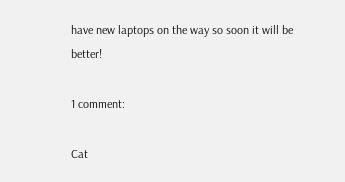have new laptops on the way so soon it will be better!

1 comment:

Cat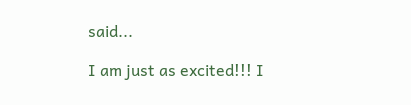said...

I am just as excited!!! I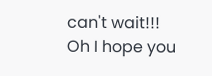can't wait!!! Oh I hope you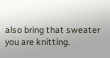also bring that sweater you are knitting.